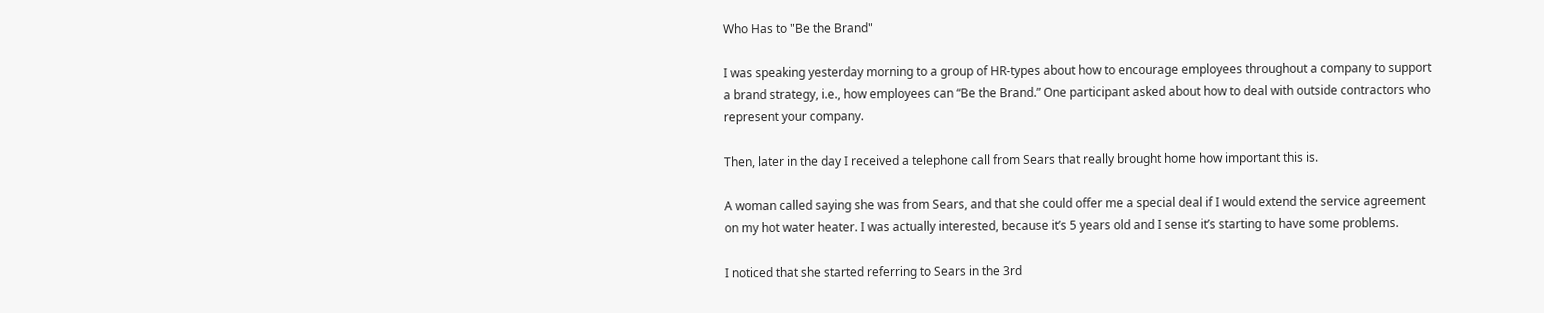Who Has to "Be the Brand"

I was speaking yesterday morning to a group of HR-types about how to encourage employees throughout a company to support a brand strategy, i.e., how employees can “Be the Brand.” One participant asked about how to deal with outside contractors who represent your company.

Then, later in the day I received a telephone call from Sears that really brought home how important this is.

A woman called saying she was from Sears, and that she could offer me a special deal if I would extend the service agreement on my hot water heater. I was actually interested, because it’s 5 years old and I sense it’s starting to have some problems.

I noticed that she started referring to Sears in the 3rd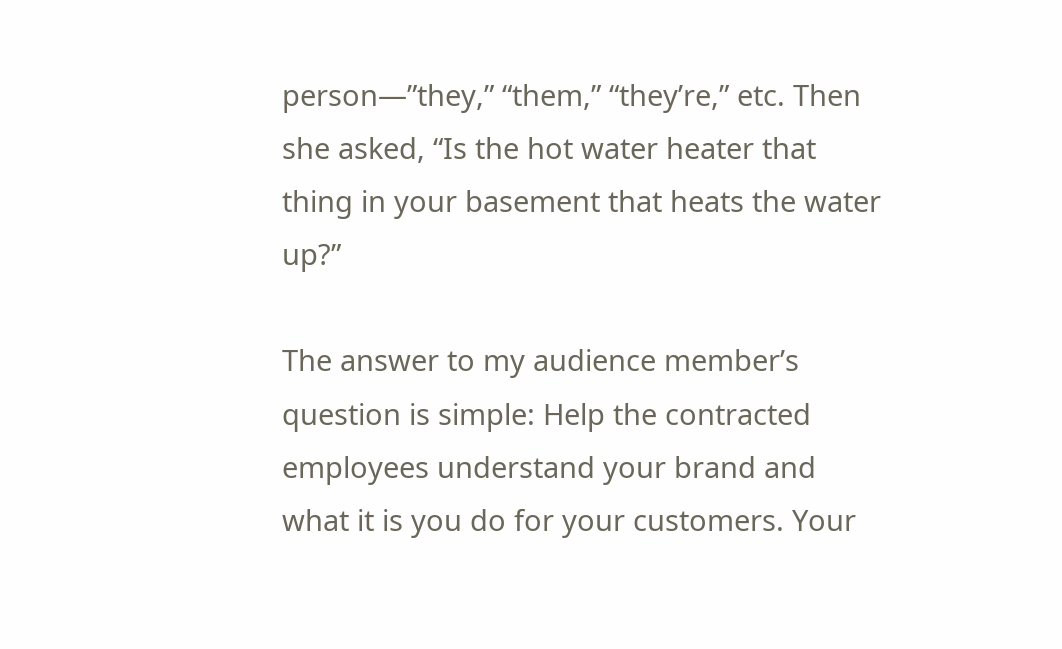person—”they,” “them,” “they’re,” etc. Then she asked, “Is the hot water heater that thing in your basement that heats the water up?”

The answer to my audience member’s question is simple: Help the contracted employees understand your brand and what it is you do for your customers. Your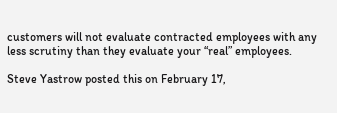customers will not evaluate contracted employees with any less scrutiny than they evaluate your “real” employees.

Steve Yastrow posted this on February 17,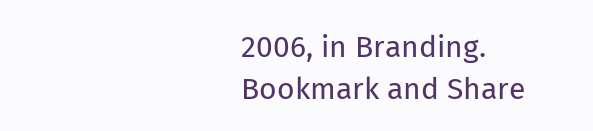2006, in Branding.
Bookmark and Share